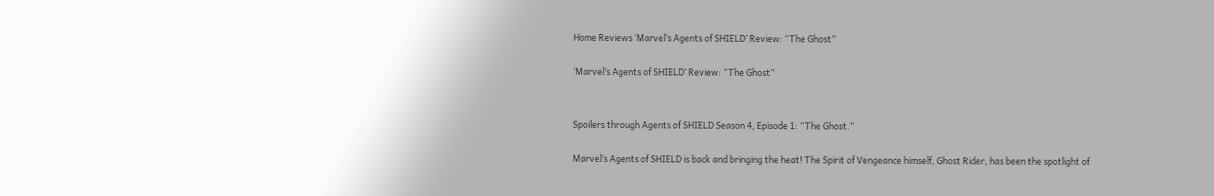Home Reviews ‘Marvel’s Agents of SHIELD’ Review: “The Ghost”

‘Marvel’s Agents of SHIELD’ Review: “The Ghost”


Spoilers through Agents of SHIELD Season 4, Episode 1: “The Ghost.”

Marvel’s Agents of SHIELD is back and bringing the heat! The Spirit of Vengeance himself, Ghost Rider, has been the spotlight of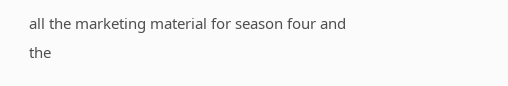all the marketing material for season four and the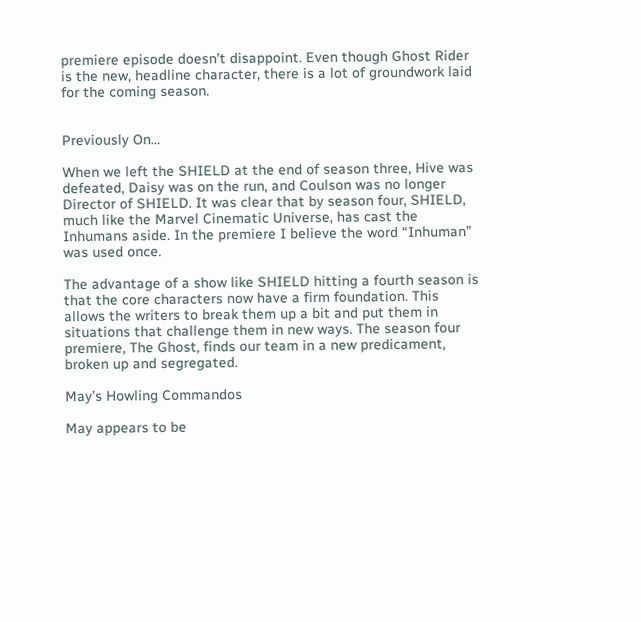premiere episode doesn’t disappoint. Even though Ghost Rider is the new, headline character, there is a lot of groundwork laid for the coming season.


Previously On…

When we left the SHIELD at the end of season three, Hive was defeated, Daisy was on the run, and Coulson was no longer Director of SHIELD. It was clear that by season four, SHIELD, much like the Marvel Cinematic Universe, has cast the Inhumans aside. In the premiere I believe the word “Inhuman” was used once.

The advantage of a show like SHIELD hitting a fourth season is that the core characters now have a firm foundation. This allows the writers to break them up a bit and put them in situations that challenge them in new ways. The season four premiere, The Ghost, finds our team in a new predicament, broken up and segregated.

May’s Howling Commandos

May appears to be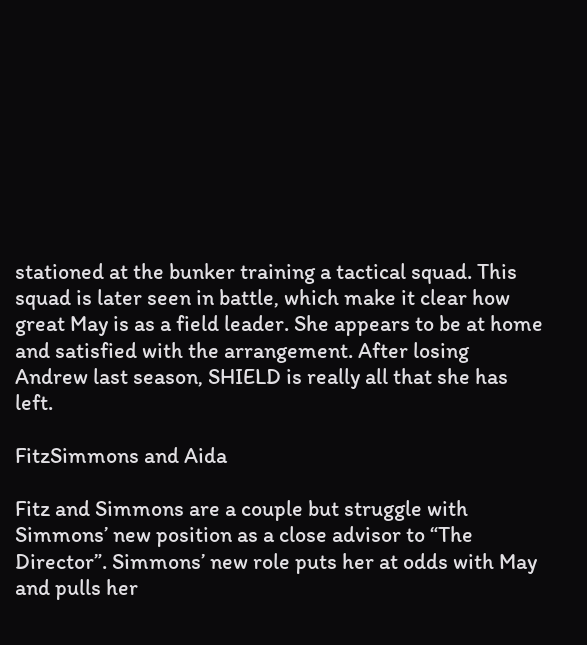stationed at the bunker training a tactical squad. This squad is later seen in battle, which make it clear how great May is as a field leader. She appears to be at home and satisfied with the arrangement. After losing Andrew last season, SHIELD is really all that she has left.

FitzSimmons and Aida

Fitz and Simmons are a couple but struggle with Simmons’ new position as a close advisor to “The Director”. Simmons’ new role puts her at odds with May and pulls her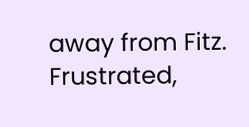away from Fitz. Frustrated,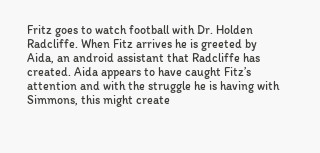Fritz goes to watch football with Dr. Holden Radcliffe. When Fitz arrives he is greeted by Aida, an android assistant that Radcliffe has created. Aida appears to have caught Fitz’s attention and with the struggle he is having with Simmons, this might create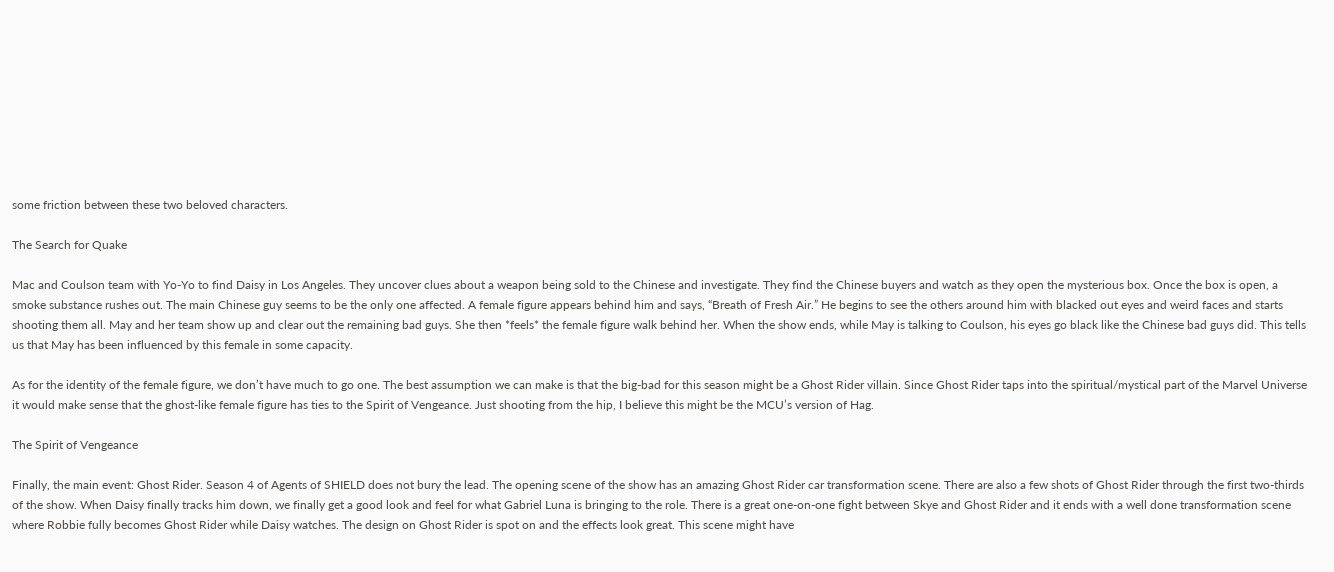some friction between these two beloved characters.

The Search for Quake

Mac and Coulson team with Yo-Yo to find Daisy in Los Angeles. They uncover clues about a weapon being sold to the Chinese and investigate. They find the Chinese buyers and watch as they open the mysterious box. Once the box is open, a smoke substance rushes out. The main Chinese guy seems to be the only one affected. A female figure appears behind him and says, “Breath of Fresh Air.” He begins to see the others around him with blacked out eyes and weird faces and starts shooting them all. May and her team show up and clear out the remaining bad guys. She then *feels* the female figure walk behind her. When the show ends, while May is talking to Coulson, his eyes go black like the Chinese bad guys did. This tells us that May has been influenced by this female in some capacity.

As for the identity of the female figure, we don’t have much to go one. The best assumption we can make is that the big-bad for this season might be a Ghost Rider villain. Since Ghost Rider taps into the spiritual/mystical part of the Marvel Universe it would make sense that the ghost-like female figure has ties to the Spirit of Vengeance. Just shooting from the hip, I believe this might be the MCU’s version of Hag.

The Spirit of Vengeance

Finally, the main event: Ghost Rider. Season 4 of Agents of SHIELD does not bury the lead. The opening scene of the show has an amazing Ghost Rider car transformation scene. There are also a few shots of Ghost Rider through the first two-thirds of the show. When Daisy finally tracks him down, we finally get a good look and feel for what Gabriel Luna is bringing to the role. There is a great one-on-one fight between Skye and Ghost Rider and it ends with a well done transformation scene where Robbie fully becomes Ghost Rider while Daisy watches. The design on Ghost Rider is spot on and the effects look great. This scene might have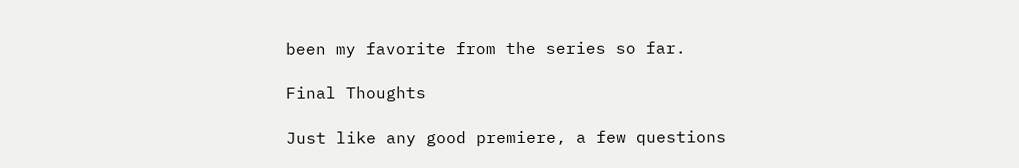been my favorite from the series so far.

Final Thoughts

Just like any good premiere, a few questions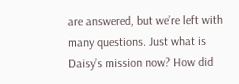are answered, but we’re left with many questions. Just what is Daisy’s mission now? How did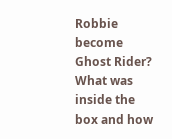Robbie become Ghost Rider? What was inside the box and how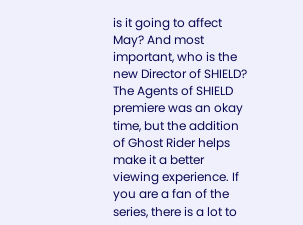is it going to affect May? And most important, who is the new Director of SHIELD? The Agents of SHIELD premiere was an okay time, but the addition of Ghost Rider helps make it a better viewing experience. If you are a fan of the series, there is a lot to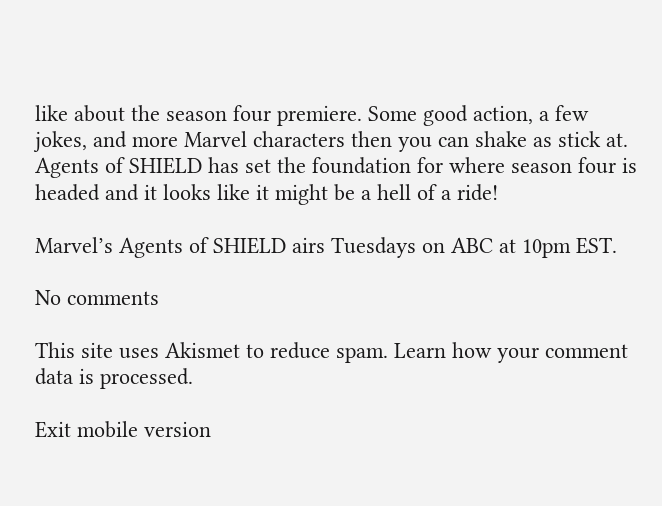like about the season four premiere. Some good action, a few jokes, and more Marvel characters then you can shake as stick at. Agents of SHIELD has set the foundation for where season four is headed and it looks like it might be a hell of a ride!

Marvel’s Agents of SHIELD airs Tuesdays on ABC at 10pm EST.

No comments

This site uses Akismet to reduce spam. Learn how your comment data is processed.

Exit mobile version